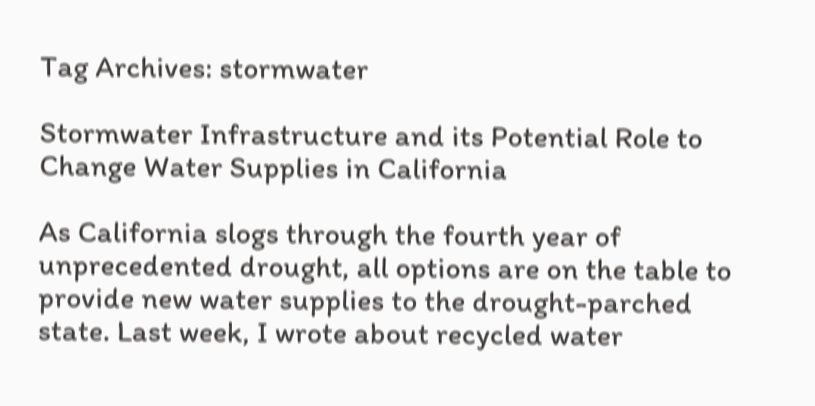Tag Archives: stormwater

Stormwater Infrastructure and its Potential Role to Change Water Supplies in California

As California slogs through the fourth year of unprecedented drought, all options are on the table to provide new water supplies to the drought-parched state. Last week, I wrote about recycled water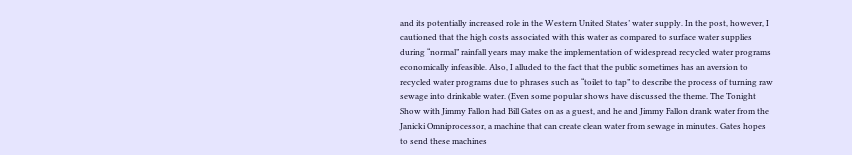and its potentially increased role in the Western United States’ water supply. In the post, however, I cautioned that the high costs associated with this water as compared to surface water supplies during “normal” rainfall years may make the implementation of widespread recycled water programs economically infeasible. Also, I alluded to the fact that the public sometimes has an aversion to recycled water programs due to phrases such as “toilet to tap” to describe the process of turning raw sewage into drinkable water. (Even some popular shows have discussed the theme. The Tonight Show with Jimmy Fallon had Bill Gates on as a guest, and he and Jimmy Fallon drank water from the Janicki Omniprocessor, a machine that can create clean water from sewage in minutes. Gates hopes to send these machines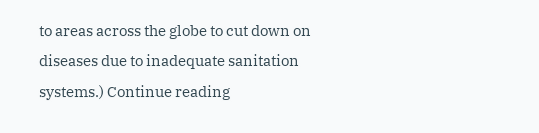to areas across the globe to cut down on diseases due to inadequate sanitation systems.) Continue reading